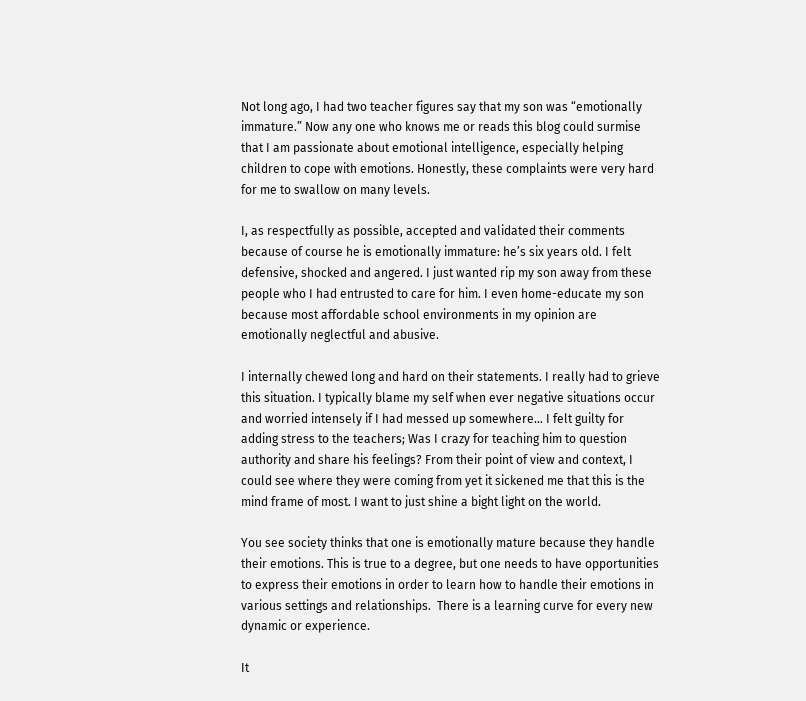Not long ago, I had two teacher figures say that my son was “emotionally immature.” Now any one who knows me or reads this blog could surmise that I am passionate about emotional intelligence, especially helping children to cope with emotions. Honestly, these complaints were very hard for me to swallow on many levels.

I, as respectfully as possible, accepted and validated their comments because of course he is emotionally immature: he’s six years old. I felt defensive, shocked and angered. I just wanted rip my son away from these people who I had entrusted to care for him. I even home-educate my son because most affordable school environments in my opinion are emotionally neglectful and abusive.

I internally chewed long and hard on their statements. I really had to grieve this situation. I typically blame my self when ever negative situations occur and worried intensely if I had messed up somewhere… I felt guilty for adding stress to the teachers; Was I crazy for teaching him to question authority and share his feelings? From their point of view and context, I could see where they were coming from yet it sickened me that this is the mind frame of most. I want to just shine a bight light on the world.

You see society thinks that one is emotionally mature because they handle their emotions. This is true to a degree, but one needs to have opportunities to express their emotions in order to learn how to handle their emotions in various settings and relationships.  There is a learning curve for every new dynamic or experience.

It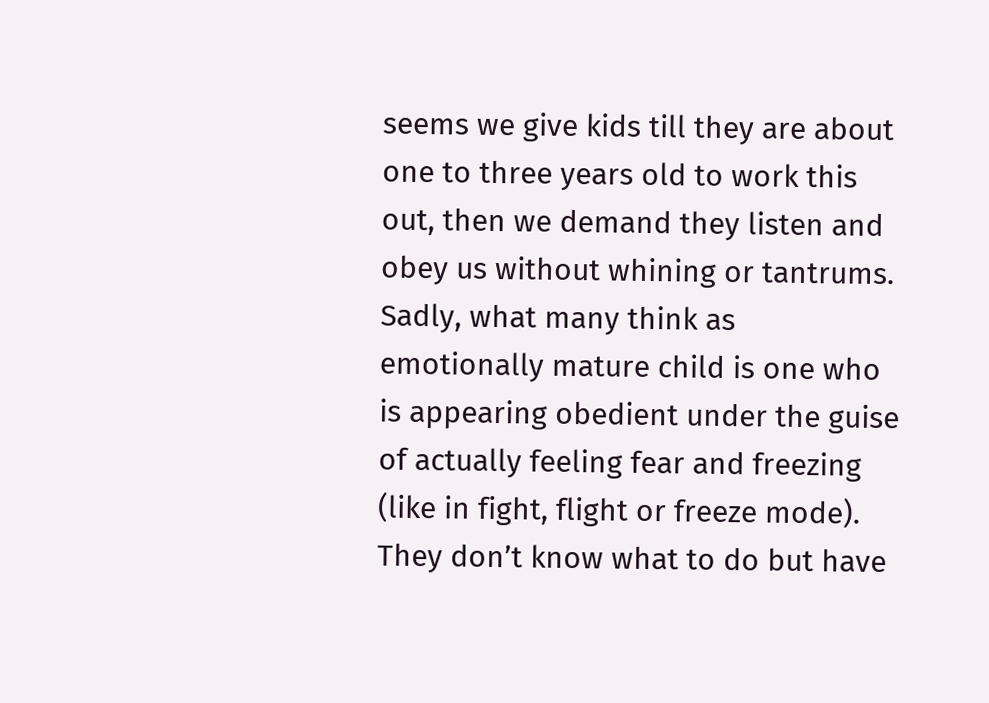seems we give kids till they are about one to three years old to work this out, then we demand they listen and obey us without whining or tantrums. Sadly, what many think as emotionally mature child is one who is appearing obedient under the guise of actually feeling fear and freezing (like in fight, flight or freeze mode). They don’t know what to do but have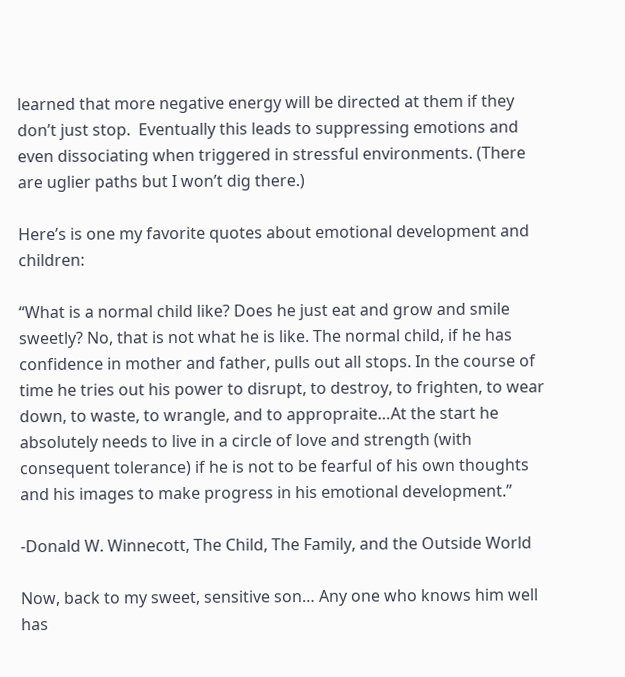learned that more negative energy will be directed at them if they don’t just stop.  Eventually this leads to suppressing emotions and even dissociating when triggered in stressful environments. (There are uglier paths but I won’t dig there.)

Here’s is one my favorite quotes about emotional development and children:

“What is a normal child like? Does he just eat and grow and smile sweetly? No, that is not what he is like. The normal child, if he has confidence in mother and father, pulls out all stops. In the course of time he tries out his power to disrupt, to destroy, to frighten, to wear down, to waste, to wrangle, and to appropraite…At the start he absolutely needs to live in a circle of love and strength (with consequent tolerance) if he is not to be fearful of his own thoughts and his images to make progress in his emotional development.”

-Donald W. Winnecott, The Child, The Family, and the Outside World

Now, back to my sweet, sensitive son… Any one who knows him well has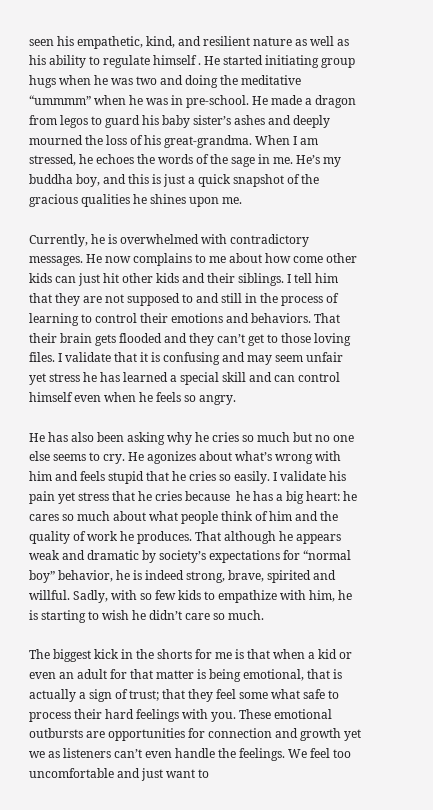seen his empathetic, kind, and resilient nature as well as his ability to regulate himself . He started initiating group hugs when he was two and doing the meditative “ummmm” when he was in pre-school. He made a dragon from legos to guard his baby sister’s ashes and deeply mourned the loss of his great-grandma. When I am stressed, he echoes the words of the sage in me. He’s my buddha boy, and this is just a quick snapshot of the gracious qualities he shines upon me.

Currently, he is overwhelmed with contradictory messages. He now complains to me about how come other kids can just hit other kids and their siblings. I tell him that they are not supposed to and still in the process of learning to control their emotions and behaviors. That their brain gets flooded and they can’t get to those loving files. I validate that it is confusing and may seem unfair yet stress he has learned a special skill and can control himself even when he feels so angry.

He has also been asking why he cries so much but no one else seems to cry. He agonizes about what’s wrong with him and feels stupid that he cries so easily. I validate his pain yet stress that he cries because  he has a big heart: he cares so much about what people think of him and the quality of work he produces. That although he appears weak and dramatic by society’s expectations for “normal boy” behavior, he is indeed strong, brave, spirited and willful. Sadly, with so few kids to empathize with him, he is starting to wish he didn’t care so much.

The biggest kick in the shorts for me is that when a kid or even an adult for that matter is being emotional, that is actually a sign of trust; that they feel some what safe to process their hard feelings with you. These emotional outbursts are opportunities for connection and growth yet we as listeners can’t even handle the feelings. We feel too uncomfortable and just want to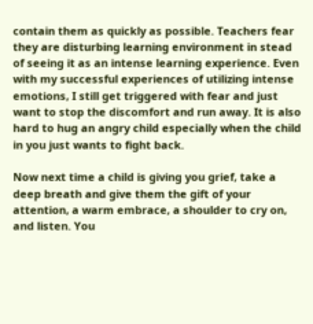contain them as quickly as possible. Teachers fear they are disturbing learning environment in stead of seeing it as an intense learning experience. Even with my successful experiences of utilizing intense emotions, I still get triggered with fear and just want to stop the discomfort and run away. It is also hard to hug an angry child especially when the child in you just wants to fight back.

Now next time a child is giving you grief, take a deep breath and give them the gift of your attention, a warm embrace, a shoulder to cry on, and listen. You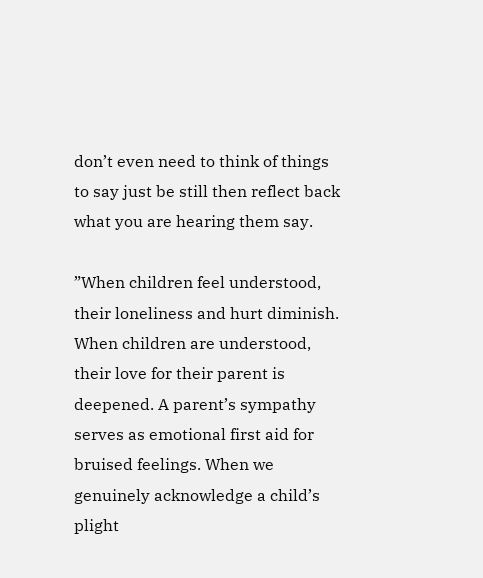don’t even need to think of things to say just be still then reflect back what you are hearing them say.

”When children feel understood, their loneliness and hurt diminish. When children are understood, their love for their parent is deepened. A parent’s sympathy serves as emotional first aid for bruised feelings. When we genuinely acknowledge a child’s plight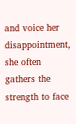and voice her disappointment, she often gathers the strength to face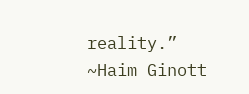reality.” ~Haim Ginott